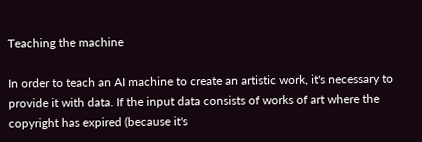Teaching the machine

In order to teach an AI machine to create an artistic work, it's necessary to provide it with data. If the input data consists of works of art where the copyright has expired (because it's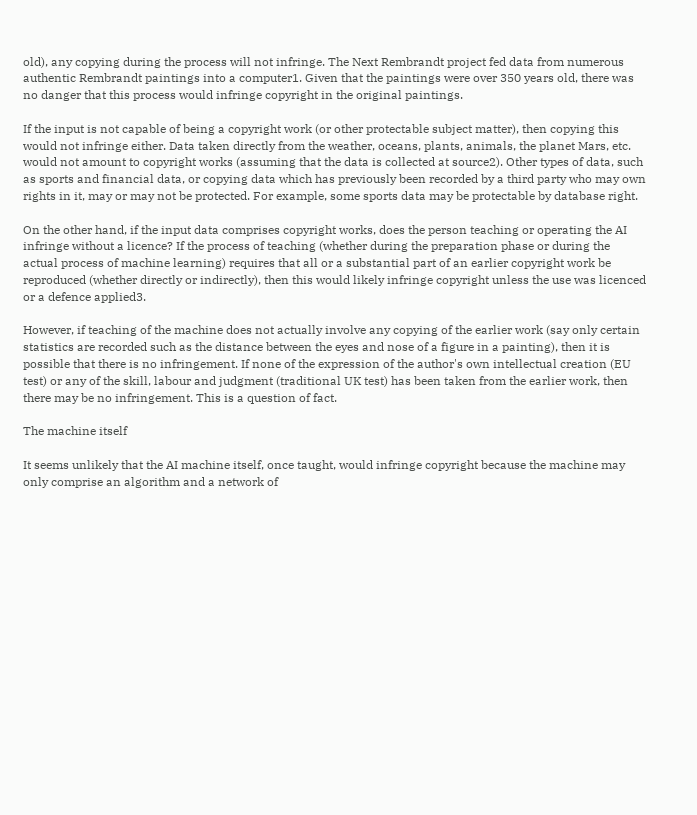old), any copying during the process will not infringe. The Next Rembrandt project fed data from numerous authentic Rembrandt paintings into a computer1. Given that the paintings were over 350 years old, there was no danger that this process would infringe copyright in the original paintings.

If the input is not capable of being a copyright work (or other protectable subject matter), then copying this would not infringe either. Data taken directly from the weather, oceans, plants, animals, the planet Mars, etc. would not amount to copyright works (assuming that the data is collected at source2). Other types of data, such as sports and financial data, or copying data which has previously been recorded by a third party who may own rights in it, may or may not be protected. For example, some sports data may be protectable by database right.

On the other hand, if the input data comprises copyright works, does the person teaching or operating the AI infringe without a licence? If the process of teaching (whether during the preparation phase or during the actual process of machine learning) requires that all or a substantial part of an earlier copyright work be reproduced (whether directly or indirectly), then this would likely infringe copyright unless the use was licenced or a defence applied3.

However, if teaching of the machine does not actually involve any copying of the earlier work (say only certain statistics are recorded such as the distance between the eyes and nose of a figure in a painting), then it is possible that there is no infringement. If none of the expression of the author's own intellectual creation (EU test) or any of the skill, labour and judgment (traditional UK test) has been taken from the earlier work, then there may be no infringement. This is a question of fact.

The machine itself

It seems unlikely that the AI machine itself, once taught, would infringe copyright because the machine may only comprise an algorithm and a network of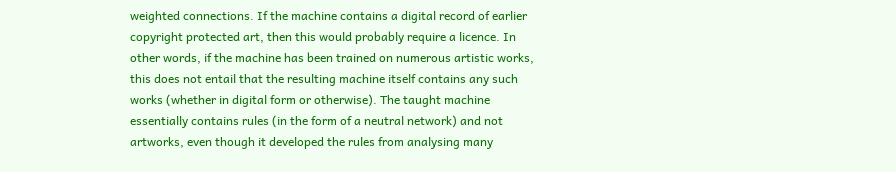weighted connections. If the machine contains a digital record of earlier copyright protected art, then this would probably require a licence. In other words, if the machine has been trained on numerous artistic works, this does not entail that the resulting machine itself contains any such works (whether in digital form or otherwise). The taught machine essentially contains rules (in the form of a neutral network) and not artworks, even though it developed the rules from analysing many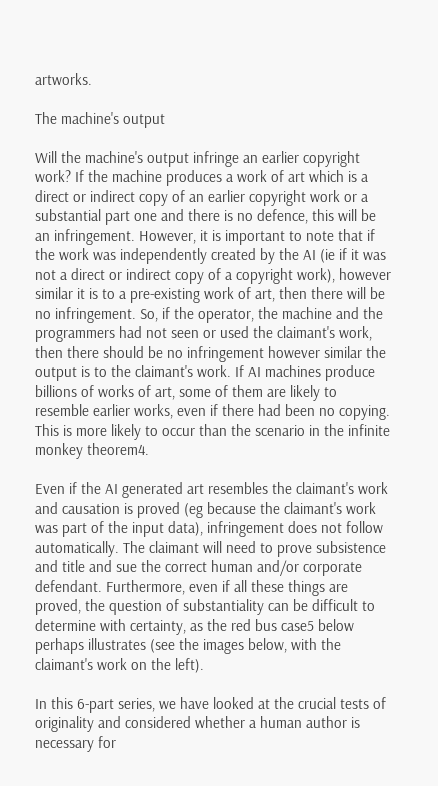artworks.

The machine's output

Will the machine's output infringe an earlier copyright work? If the machine produces a work of art which is a direct or indirect copy of an earlier copyright work or a substantial part one and there is no defence, this will be an infringement. However, it is important to note that if the work was independently created by the AI (ie if it was not a direct or indirect copy of a copyright work), however similar it is to a pre-existing work of art, then there will be no infringement. So, if the operator, the machine and the programmers had not seen or used the claimant's work, then there should be no infringement however similar the output is to the claimant's work. If AI machines produce billions of works of art, some of them are likely to resemble earlier works, even if there had been no copying. This is more likely to occur than the scenario in the infinite monkey theorem4.

Even if the AI generated art resembles the claimant's work and causation is proved (eg because the claimant's work was part of the input data), infringement does not follow automatically. The claimant will need to prove subsistence and title and sue the correct human and/or corporate defendant. Furthermore, even if all these things are proved, the question of substantiality can be difficult to determine with certainty, as the red bus case5 below perhaps illustrates (see the images below, with the claimant's work on the left).

In this 6-part series, we have looked at the crucial tests of originality and considered whether a human author is necessary for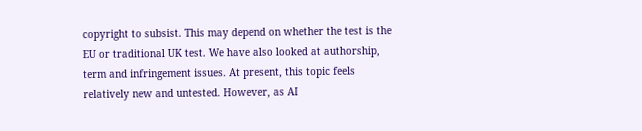copyright to subsist. This may depend on whether the test is the EU or traditional UK test. We have also looked at authorship, term and infringement issues. At present, this topic feels relatively new and untested. However, as AI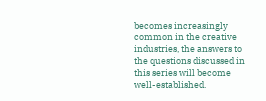becomes increasingly common in the creative industries, the answers to the questions discussed in this series will become well-established.